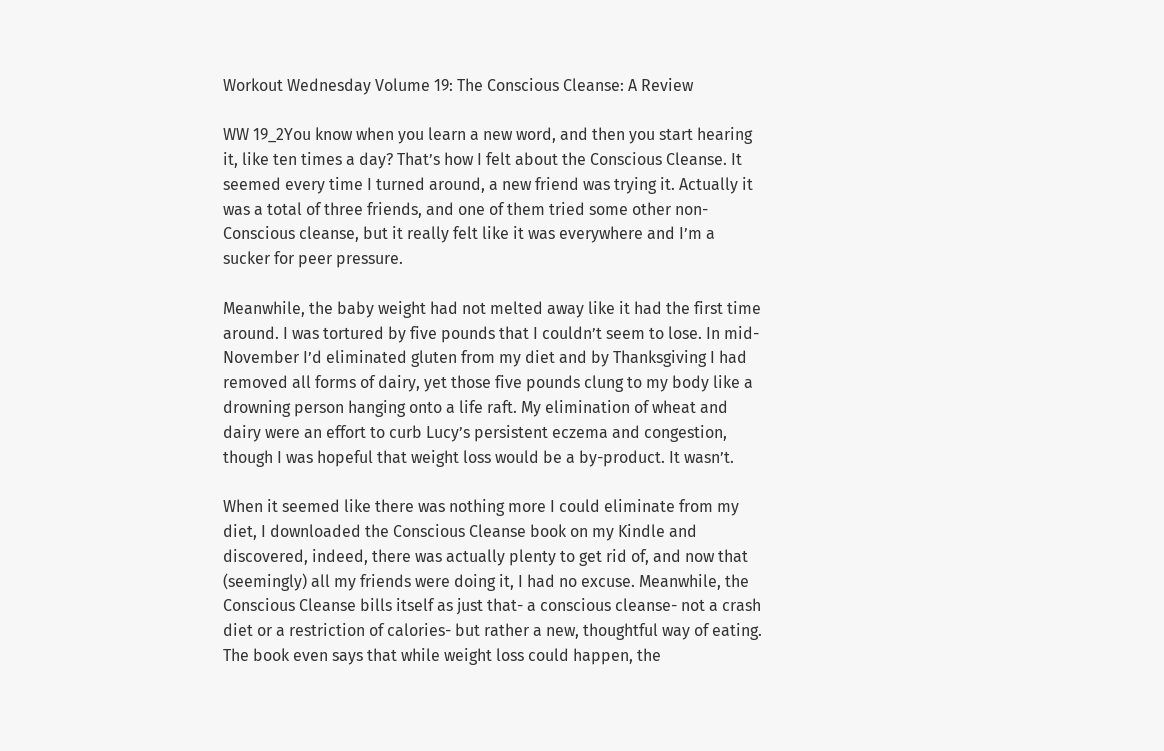Workout Wednesday Volume 19: The Conscious Cleanse: A Review

WW 19_2You know when you learn a new word, and then you start hearing it, like ten times a day? That’s how I felt about the Conscious Cleanse. It seemed every time I turned around, a new friend was trying it. Actually it was a total of three friends, and one of them tried some other non-Conscious cleanse, but it really felt like it was everywhere and I’m a sucker for peer pressure.

Meanwhile, the baby weight had not melted away like it had the first time around. I was tortured by five pounds that I couldn’t seem to lose. In mid-November I’d eliminated gluten from my diet and by Thanksgiving I had removed all forms of dairy, yet those five pounds clung to my body like a drowning person hanging onto a life raft. My elimination of wheat and dairy were an effort to curb Lucy’s persistent eczema and congestion, though I was hopeful that weight loss would be a by-product. It wasn’t.

When it seemed like there was nothing more I could eliminate from my diet, I downloaded the Conscious Cleanse book on my Kindle and discovered, indeed, there was actually plenty to get rid of, and now that (seemingly) all my friends were doing it, I had no excuse. Meanwhile, the Conscious Cleanse bills itself as just that- a conscious cleanse- not a crash diet or a restriction of calories- but rather a new, thoughtful way of eating. The book even says that while weight loss could happen, the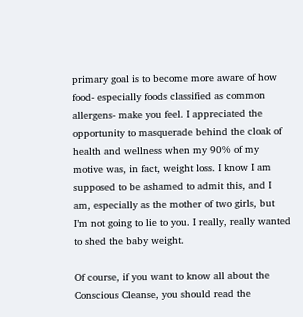primary goal is to become more aware of how food- especially foods classified as common allergens- make you feel. I appreciated the opportunity to masquerade behind the cloak of health and wellness when my 90% of my motive was, in fact, weight loss. I know I am supposed to be ashamed to admit this, and I am, especially as the mother of two girls, but I’m not going to lie to you. I really, really wanted to shed the baby weight.

Of course, if you want to know all about the Conscious Cleanse, you should read the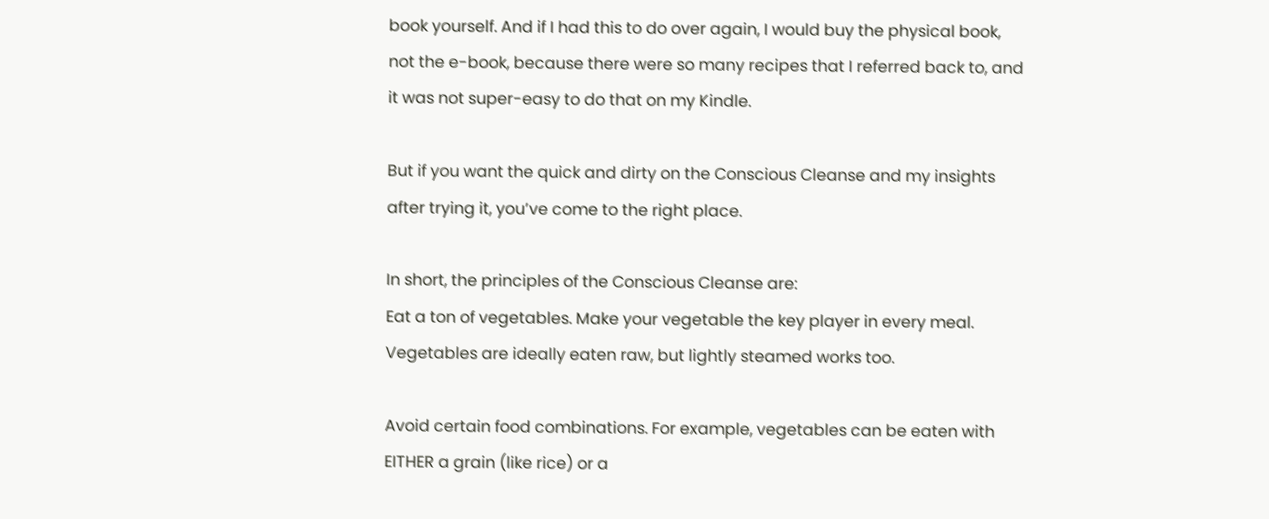book yourself. And if I had this to do over again, I would buy the physical book, not the e-book, because there were so many recipes that I referred back to, and it was not super-easy to do that on my Kindle.

But if you want the quick and dirty on the Conscious Cleanse and my insights after trying it, you’ve come to the right place.

In short, the principles of the Conscious Cleanse are:
Eat a ton of vegetables. Make your vegetable the key player in every meal. Vegetables are ideally eaten raw, but lightly steamed works too.

Avoid certain food combinations. For example, vegetables can be eaten with EITHER a grain (like rice) or a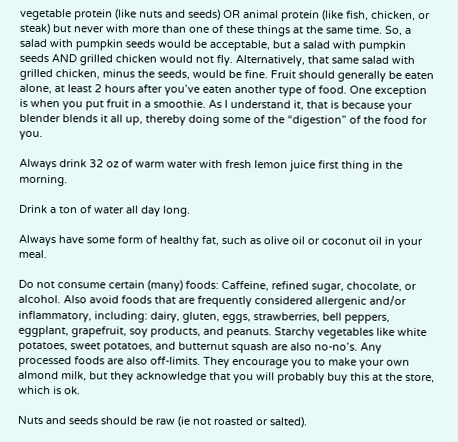vegetable protein (like nuts and seeds) OR animal protein (like fish, chicken, or steak) but never with more than one of these things at the same time. So, a salad with pumpkin seeds would be acceptable, but a salad with pumpkin seeds AND grilled chicken would not fly. Alternatively, that same salad with grilled chicken, minus the seeds, would be fine. Fruit should generally be eaten alone, at least 2 hours after you’ve eaten another type of food. One exception is when you put fruit in a smoothie. As I understand it, that is because your blender blends it all up, thereby doing some of the “digestion” of the food for you.

Always drink 32 oz of warm water with fresh lemon juice first thing in the morning.

Drink a ton of water all day long.

Always have some form of healthy fat, such as olive oil or coconut oil in your meal.

Do not consume certain (many) foods: Caffeine, refined sugar, chocolate, or alcohol. Also avoid foods that are frequently considered allergenic and/or inflammatory, including: dairy, gluten, eggs, strawberries, bell peppers, eggplant, grapefruit, soy products, and peanuts. Starchy vegetables like white potatoes, sweet potatoes, and butternut squash are also no-no’s. Any processed foods are also off-limits. They encourage you to make your own almond milk, but they acknowledge that you will probably buy this at the store, which is ok.

Nuts and seeds should be raw (ie not roasted or salted).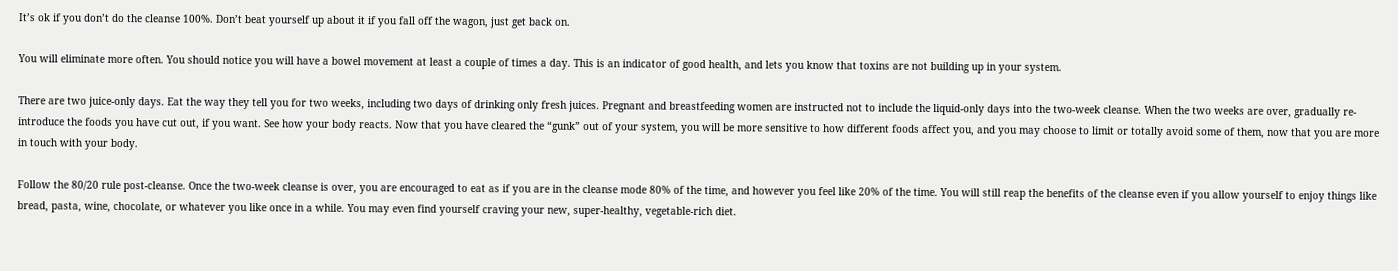It’s ok if you don’t do the cleanse 100%. Don’t beat yourself up about it if you fall off the wagon, just get back on.

You will eliminate more often. You should notice you will have a bowel movement at least a couple of times a day. This is an indicator of good health, and lets you know that toxins are not building up in your system.

There are two juice-only days. Eat the way they tell you for two weeks, including two days of drinking only fresh juices. Pregnant and breastfeeding women are instructed not to include the liquid-only days into the two-week cleanse. When the two weeks are over, gradually re-introduce the foods you have cut out, if you want. See how your body reacts. Now that you have cleared the “gunk” out of your system, you will be more sensitive to how different foods affect you, and you may choose to limit or totally avoid some of them, now that you are more in touch with your body.

Follow the 80/20 rule post-cleanse. Once the two-week cleanse is over, you are encouraged to eat as if you are in the cleanse mode 80% of the time, and however you feel like 20% of the time. You will still reap the benefits of the cleanse even if you allow yourself to enjoy things like bread, pasta, wine, chocolate, or whatever you like once in a while. You may even find yourself craving your new, super-healthy, vegetable-rich diet.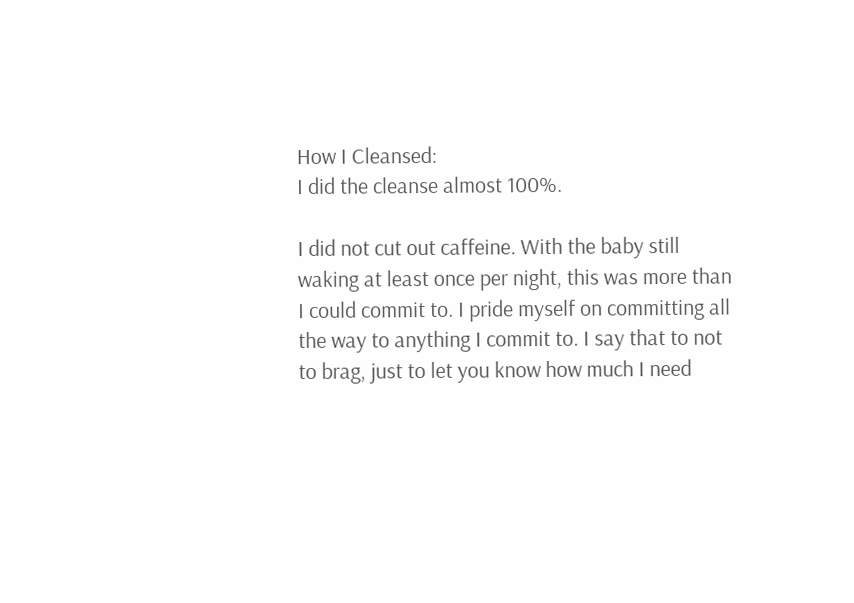How I Cleansed:
I did the cleanse almost 100%.

I did not cut out caffeine. With the baby still waking at least once per night, this was more than I could commit to. I pride myself on committing all the way to anything I commit to. I say that to not to brag, just to let you know how much I need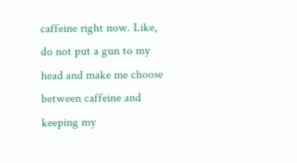caffeine right now. Like, do not put a gun to my head and make me choose between caffeine and keeping my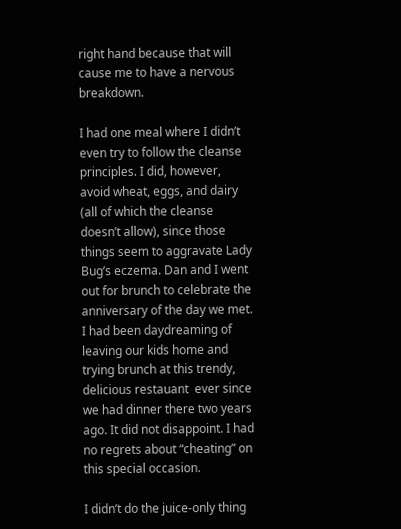right hand because that will cause me to have a nervous breakdown.

I had one meal where I didn’t even try to follow the cleanse principles. I did, however, avoid wheat, eggs, and dairy (all of which the cleanse doesn’t allow), since those things seem to aggravate Lady Bug’s eczema. Dan and I went out for brunch to celebrate the anniversary of the day we met. I had been daydreaming of  leaving our kids home and trying brunch at this trendy, delicious restauant  ever since we had dinner there two years ago. It did not disappoint. I had no regrets about “cheating” on this special occasion.

I didn’t do the juice-only thing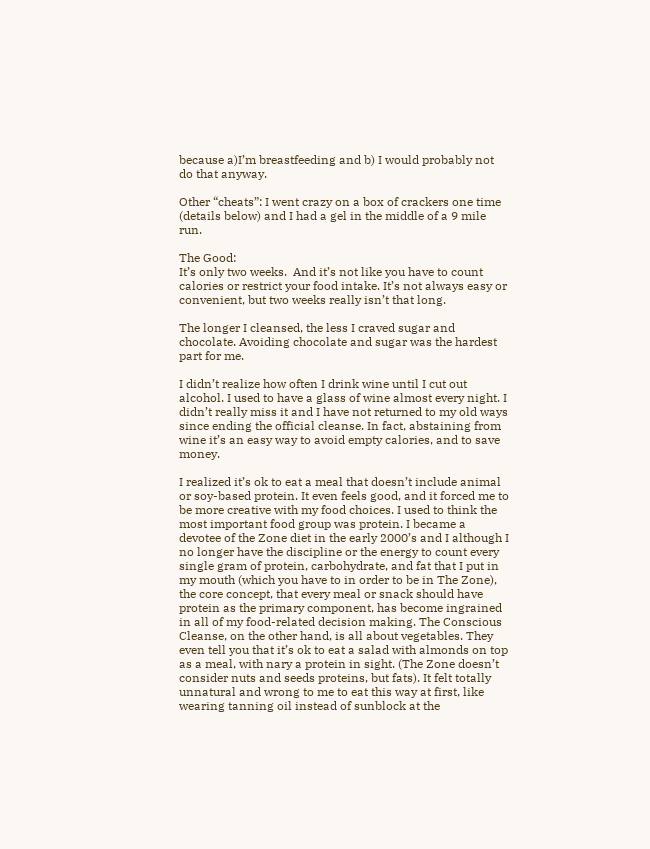because a)I’m breastfeeding and b) I would probably not do that anyway.

Other “cheats”: I went crazy on a box of crackers one time (details below) and I had a gel in the middle of a 9 mile run.

The Good:
It’s only two weeks.  And it’s not like you have to count calories or restrict your food intake. It’s not always easy or convenient, but two weeks really isn’t that long.

The longer I cleansed, the less I craved sugar and chocolate. Avoiding chocolate and sugar was the hardest part for me.

I didn’t realize how often I drink wine until I cut out alcohol. I used to have a glass of wine almost every night. I didn’t really miss it and I have not returned to my old ways since ending the official cleanse. In fact, abstaining from wine it’s an easy way to avoid empty calories, and to save money.

I realized it’s ok to eat a meal that doesn’t include animal or soy-based protein. It even feels good, and it forced me to be more creative with my food choices. I used to think the most important food group was protein. I became a devotee of the Zone diet in the early 2000’s and I although I no longer have the discipline or the energy to count every single gram of protein, carbohydrate, and fat that I put in my mouth (which you have to in order to be in The Zone), the core concept, that every meal or snack should have protein as the primary component, has become ingrained in all of my food-related decision making. The Conscious Cleanse, on the other hand, is all about vegetables. They even tell you that it’s ok to eat a salad with almonds on top as a meal, with nary a protein in sight. (The Zone doesn’t consider nuts and seeds proteins, but fats). It felt totally unnatural and wrong to me to eat this way at first, like wearing tanning oil instead of sunblock at the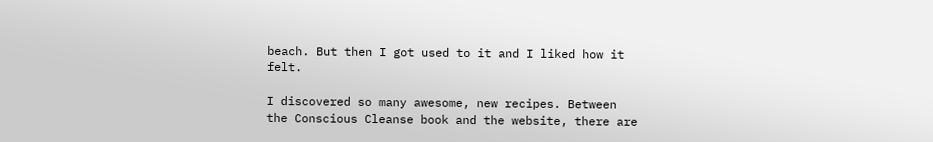beach. But then I got used to it and I liked how it felt.

I discovered so many awesome, new recipes. Between the Conscious Cleanse book and the website, there are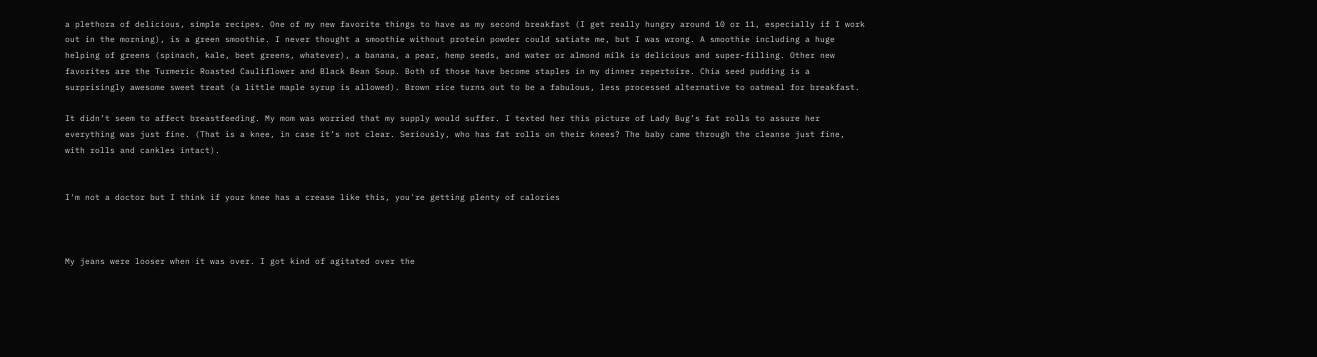a plethora of delicious, simple recipes. One of my new favorite things to have as my second breakfast (I get really hungry around 10 or 11, especially if I work out in the morning), is a green smoothie. I never thought a smoothie without protein powder could satiate me, but I was wrong. A smoothie including a huge helping of greens (spinach, kale, beet greens, whatever), a banana, a pear, hemp seeds, and water or almond milk is delicious and super-filling. Other new favorites are the Turmeric Roasted Cauliflower and Black Bean Soup. Both of those have become staples in my dinner repertoire. Chia seed pudding is a surprisingly awesome sweet treat (a little maple syrup is allowed). Brown rice turns out to be a fabulous, less processed alternative to oatmeal for breakfast.

It didn’t seem to affect breastfeeding. My mom was worried that my supply would suffer. I texted her this picture of Lady Bug’s fat rolls to assure her everything was just fine. (That is a knee, in case it’s not clear. Seriously, who has fat rolls on their knees? The baby came through the cleanse just fine, with rolls and cankles intact).


I'm not a doctor but I think if your knee has a crease like this, you're getting plenty of calories



My jeans were looser when it was over. I got kind of agitated over the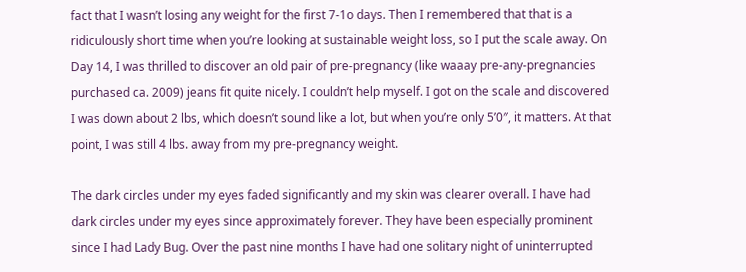fact that I wasn’t losing any weight for the first 7-1o days. Then I remembered that that is a ridiculously short time when you’re looking at sustainable weight loss, so I put the scale away. On Day 14, I was thrilled to discover an old pair of pre-pregnancy (like waaay pre-any-pregnancies purchased ca. 2009) jeans fit quite nicely. I couldn’t help myself. I got on the scale and discovered I was down about 2 lbs, which doesn’t sound like a lot, but when you’re only 5’0″, it matters. At that point, I was still 4 lbs. away from my pre-pregnancy weight.

The dark circles under my eyes faded significantly and my skin was clearer overall. I have had dark circles under my eyes since approximately forever. They have been especially prominent since I had Lady Bug. Over the past nine months I have had one solitary night of uninterrupted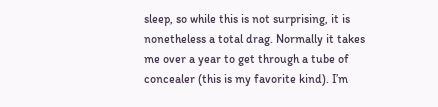sleep, so while this is not surprising, it is nonetheless a total drag. Normally it takes me over a year to get through a tube of concealer (this is my favorite kind). I’m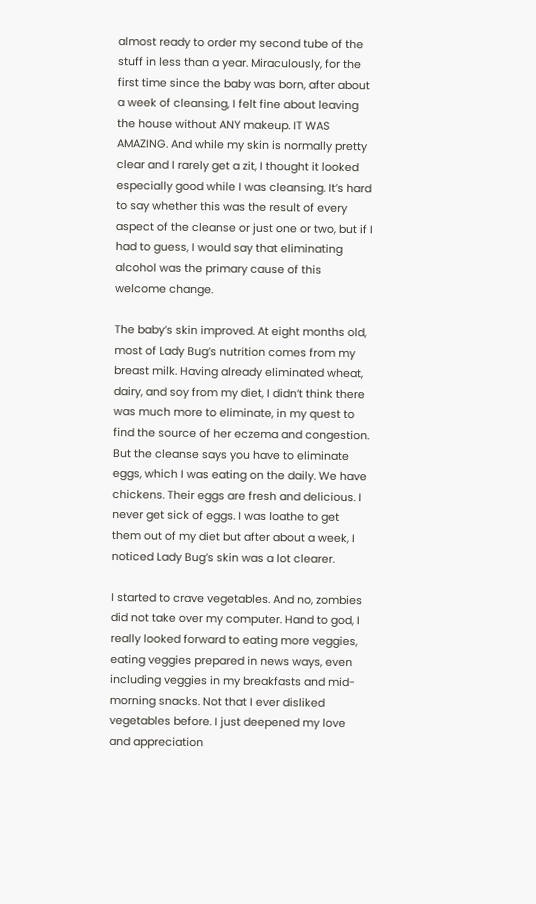almost ready to order my second tube of the stuff in less than a year. Miraculously, for the first time since the baby was born, after about a week of cleansing, I felt fine about leaving the house without ANY makeup. IT WAS AMAZING. And while my skin is normally pretty clear and I rarely get a zit, I thought it looked especially good while I was cleansing. It’s hard to say whether this was the result of every aspect of the cleanse or just one or two, but if I had to guess, I would say that eliminating alcohol was the primary cause of this welcome change.

The baby’s skin improved. At eight months old, most of Lady Bug’s nutrition comes from my breast milk. Having already eliminated wheat, dairy, and soy from my diet, I didn’t think there was much more to eliminate, in my quest to find the source of her eczema and congestion. But the cleanse says you have to eliminate eggs, which I was eating on the daily. We have chickens. Their eggs are fresh and delicious. I never get sick of eggs. I was loathe to get them out of my diet but after about a week, I noticed Lady Bug’s skin was a lot clearer.

I started to crave vegetables. And no, zombies did not take over my computer. Hand to god, I really looked forward to eating more veggies, eating veggies prepared in news ways, even including veggies in my breakfasts and mid-morning snacks. Not that I ever disliked vegetables before. I just deepened my love and appreciation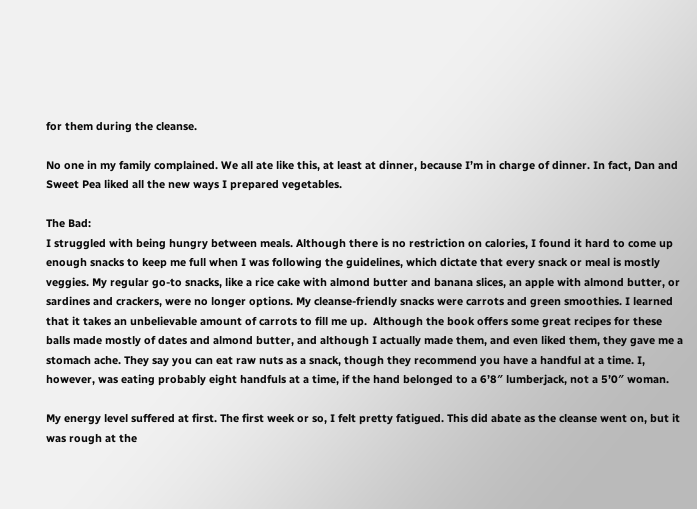for them during the cleanse.

No one in my family complained. We all ate like this, at least at dinner, because I’m in charge of dinner. In fact, Dan and Sweet Pea liked all the new ways I prepared vegetables.

The Bad:
I struggled with being hungry between meals. Although there is no restriction on calories, I found it hard to come up enough snacks to keep me full when I was following the guidelines, which dictate that every snack or meal is mostly veggies. My regular go-to snacks, like a rice cake with almond butter and banana slices, an apple with almond butter, or sardines and crackers, were no longer options. My cleanse-friendly snacks were carrots and green smoothies. I learned that it takes an unbelievable amount of carrots to fill me up.  Although the book offers some great recipes for these balls made mostly of dates and almond butter, and although I actually made them, and even liked them, they gave me a stomach ache. They say you can eat raw nuts as a snack, though they recommend you have a handful at a time. I, however, was eating probably eight handfuls at a time, if the hand belonged to a 6’8″ lumberjack, not a 5’0″ woman.

My energy level suffered at first. The first week or so, I felt pretty fatigued. This did abate as the cleanse went on, but it was rough at the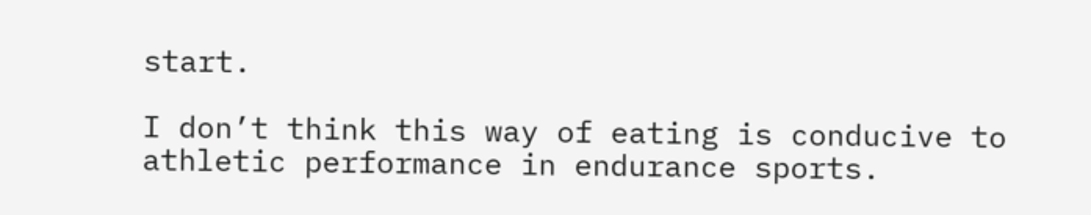start.

I don’t think this way of eating is conducive to athletic performance in endurance sports.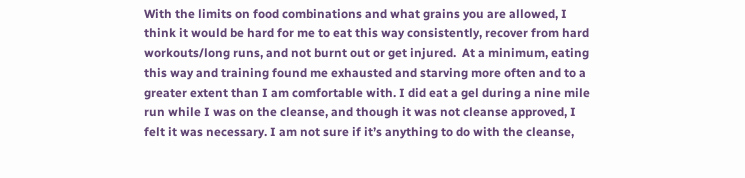With the limits on food combinations and what grains you are allowed, I think it would be hard for me to eat this way consistently, recover from hard workouts/long runs, and not burnt out or get injured.  At a minimum, eating this way and training found me exhausted and starving more often and to a greater extent than I am comfortable with. I did eat a gel during a nine mile run while I was on the cleanse, and though it was not cleanse approved, I felt it was necessary. I am not sure if it’s anything to do with the cleanse,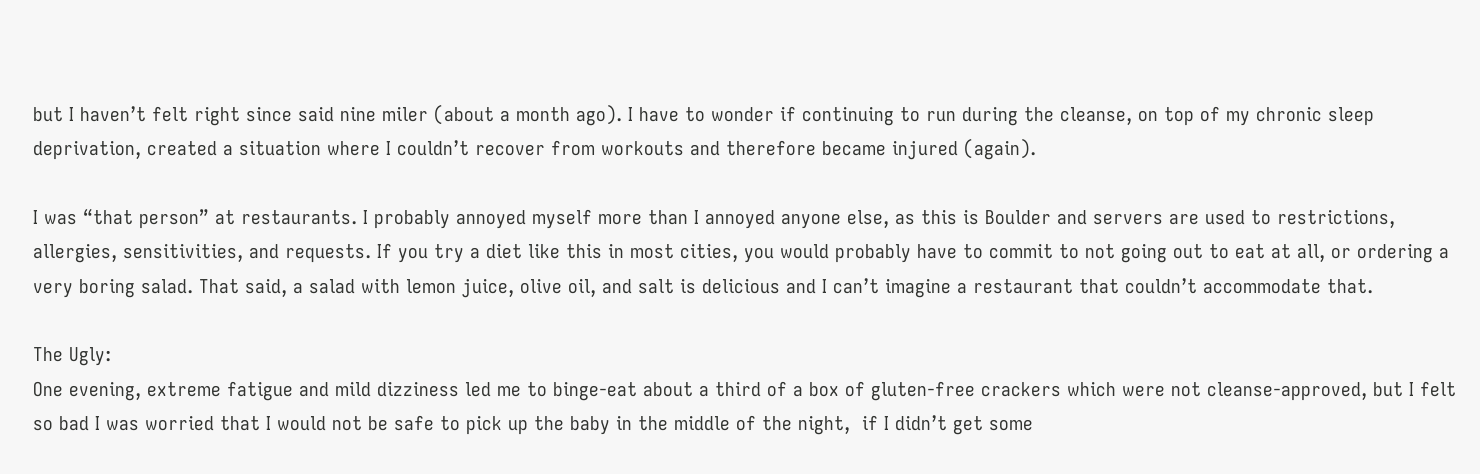but I haven’t felt right since said nine miler (about a month ago). I have to wonder if continuing to run during the cleanse, on top of my chronic sleep deprivation, created a situation where I couldn’t recover from workouts and therefore became injured (again).

I was “that person” at restaurants. I probably annoyed myself more than I annoyed anyone else, as this is Boulder and servers are used to restrictions, allergies, sensitivities, and requests. If you try a diet like this in most cities, you would probably have to commit to not going out to eat at all, or ordering a very boring salad. That said, a salad with lemon juice, olive oil, and salt is delicious and I can’t imagine a restaurant that couldn’t accommodate that.

The Ugly:
One evening, extreme fatigue and mild dizziness led me to binge-eat about a third of a box of gluten-free crackers which were not cleanse-approved, but I felt so bad I was worried that I would not be safe to pick up the baby in the middle of the night,  if I didn’t get some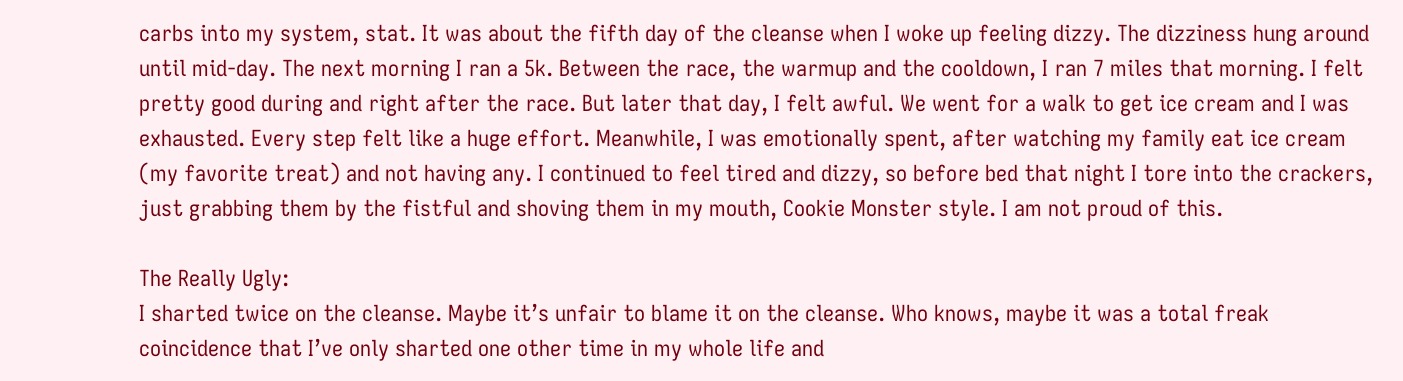carbs into my system, stat. It was about the fifth day of the cleanse when I woke up feeling dizzy. The dizziness hung around until mid-day. The next morning I ran a 5k. Between the race, the warmup and the cooldown, I ran 7 miles that morning. I felt pretty good during and right after the race. But later that day, I felt awful. We went for a walk to get ice cream and I was exhausted. Every step felt like a huge effort. Meanwhile, I was emotionally spent, after watching my family eat ice cream (my favorite treat) and not having any. I continued to feel tired and dizzy, so before bed that night I tore into the crackers, just grabbing them by the fistful and shoving them in my mouth, Cookie Monster style. I am not proud of this.

The Really Ugly:
I sharted twice on the cleanse. Maybe it’s unfair to blame it on the cleanse. Who knows, maybe it was a total freak coincidence that I’ve only sharted one other time in my whole life and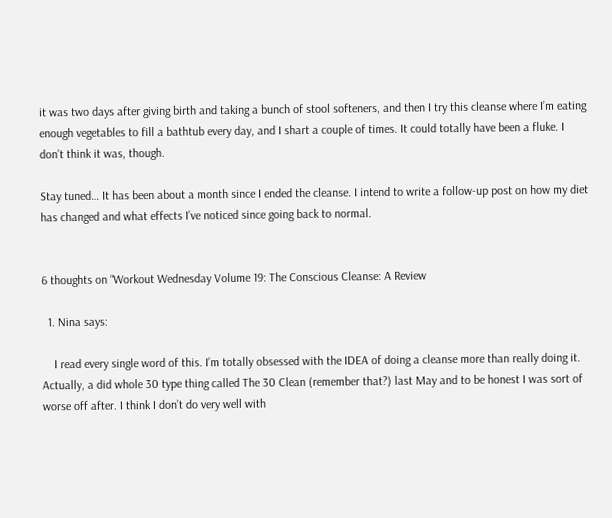it was two days after giving birth and taking a bunch of stool softeners, and then I try this cleanse where I’m eating enough vegetables to fill a bathtub every day, and I shart a couple of times. It could totally have been a fluke. I don’t think it was, though.

Stay tuned… It has been about a month since I ended the cleanse. I intend to write a follow-up post on how my diet has changed and what effects I’ve noticed since going back to normal.


6 thoughts on “Workout Wednesday Volume 19: The Conscious Cleanse: A Review

  1. Nina says:

    I read every single word of this. I’m totally obsessed with the IDEA of doing a cleanse more than really doing it. Actually, a did whole 30 type thing called The 30 Clean (remember that?) last May and to be honest I was sort of worse off after. I think I don’t do very well with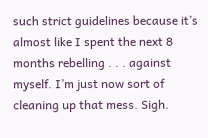such strict guidelines because it’s almost like I spent the next 8 months rebelling . . . against myself. I’m just now sort of cleaning up that mess. Sigh.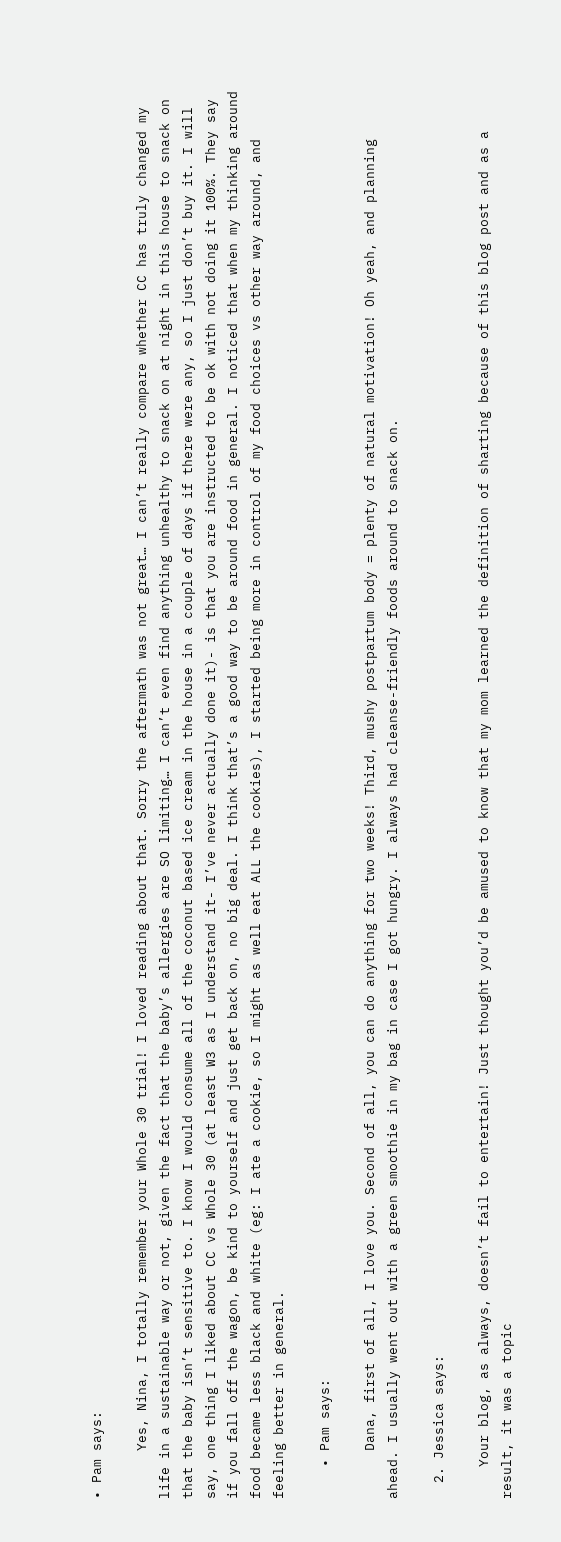• Pam says:

      Yes, Nina, I totally remember your Whole 30 trial! I loved reading about that. Sorry the aftermath was not great… I can’t really compare whether CC has truly changed my life in a sustainable way or not, given the fact that the baby’s allergies are SO limiting… I can’t even find anything unhealthy to snack on at night in this house to snack on that the baby isn’t sensitive to. I know I would consume all of the coconut based ice cream in the house in a couple of days if there were any, so I just don’t buy it. I will say, one thing I liked about CC vs Whole 30 (at least W3 as I understand it- I’ve never actually done it)- is that you are instructed to be ok with not doing it 100%. They say if you fall off the wagon, be kind to yourself and just get back on, no big deal. I think that’s a good way to be around food in general. I noticed that when my thinking around food became less black and white (eg: I ate a cookie, so I might as well eat ALL the cookies), I started being more in control of my food choices vs other way around, and feeling better in general.

    • Pam says:

      Dana, first of all, I love you. Second of all, you can do anything for two weeks! Third, mushy postpartum body = plenty of natural motivation! Oh yeah, and planning ahead. I usually went out with a green smoothie in my bag in case I got hungry. I always had cleanse-friendly foods around to snack on.

  2. Jessica says:

    Your blog, as always, doesn’t fail to entertain! Just thought you’d be amused to know that my mom learned the definition of sharting because of this blog post and as a result, it was a topic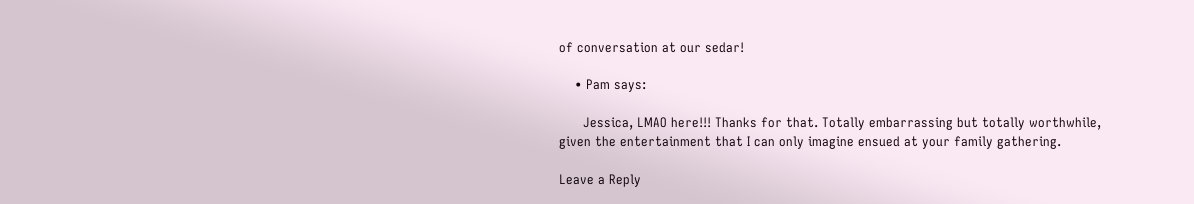of conversation at our sedar!

    • Pam says:

      Jessica, LMAO here!!! Thanks for that. Totally embarrassing but totally worthwhile, given the entertainment that I can only imagine ensued at your family gathering.

Leave a Reply